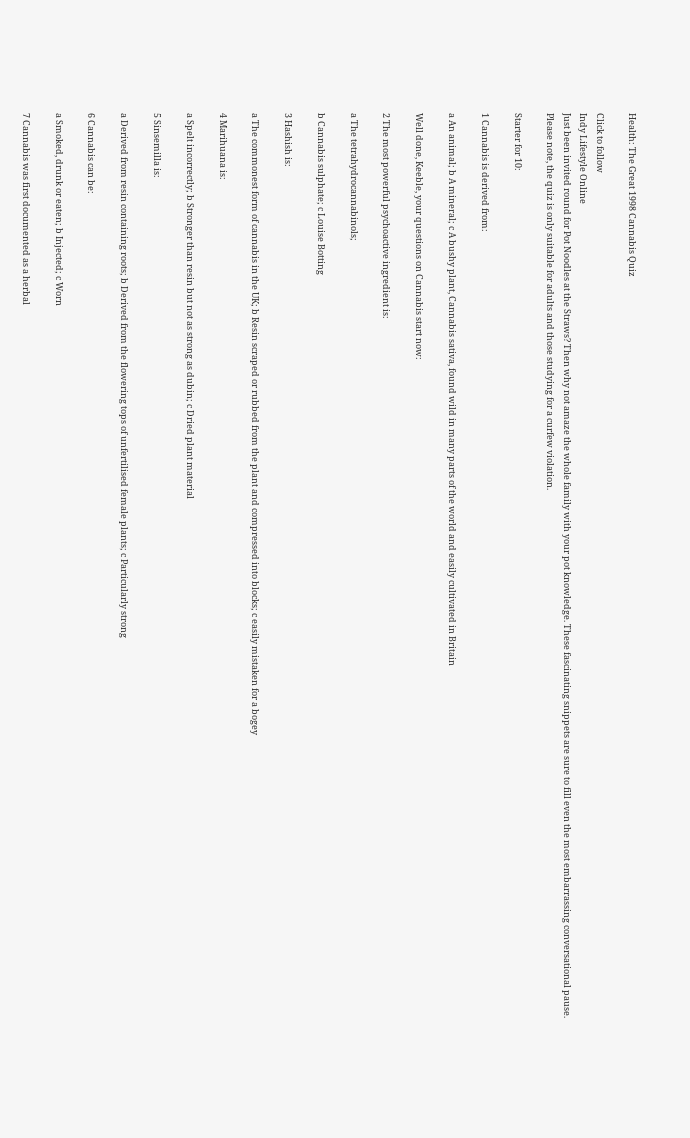Health: The Great 1998 Cannabis Quiz

Click to follow
Indy Lifestyle Online
Just been invited round for Pot Noodles at the Straws? Then why not amaze the whole family with your pot knowledge. These fascinating snippets are sure to fill even the most embarrassing conversational pause. Please note, the quiz is only suitable for adults and those studying for a curfew violation.

Starter for 10:

1 Cannabis is derived from:

a An animal; b A mineral; c A bushy plant, Cannabis sativa, found wild in many parts of the world and easily cultivated in Britain

Well done, Keeble, your questions on Cannabis start now:

2 The most powerful psychoactive ingredient is:

a The tetrahydrocannabinols;

b Cannabis sulphate; c Louise Botting

3 Hashish is:

a The commonest form of cannabis in the UK; b Resin scraped or rubbed from the plant and compressed into blocks; c easily mistaken for a bogey

4 Marihuana is:

a Spelt incorrectly; b Stronger than resin but not as strong as dubin; c Dried plant material

5 Sinsemilla is:

a Derived from resin containing roots; b Derived from the flowering tops of unfertilised female plants; c Particularly strong

6 Cannabis can be:

a Smoked, drunk or eaten; b Injected; c Worn

7 Cannabis was first documented as a herbal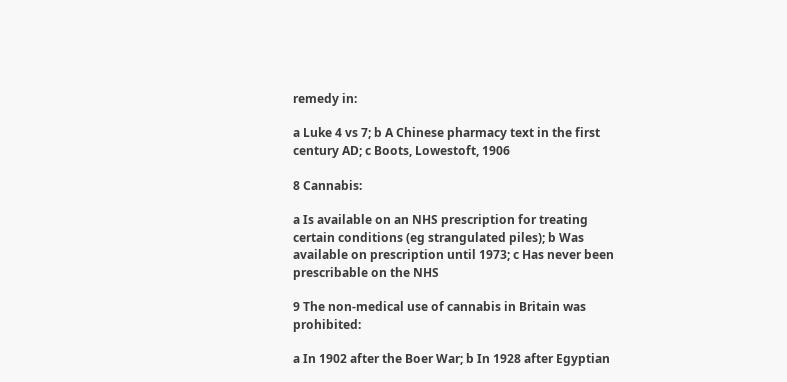remedy in:

a Luke 4 vs 7; b A Chinese pharmacy text in the first century AD; c Boots, Lowestoft, 1906

8 Cannabis:

a Is available on an NHS prescription for treating certain conditions (eg strangulated piles); b Was available on prescription until 1973; c Has never been prescribable on the NHS

9 The non-medical use of cannabis in Britain was prohibited:

a In 1902 after the Boer War; b In 1928 after Egyptian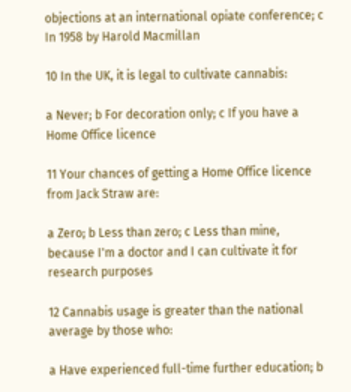objections at an international opiate conference; c In 1958 by Harold Macmillan

10 In the UK, it is legal to cultivate cannabis:

a Never; b For decoration only; c If you have a Home Office licence

11 Your chances of getting a Home Office licence from Jack Straw are:

a Zero; b Less than zero; c Less than mine, because I'm a doctor and I can cultivate it for research purposes

12 Cannabis usage is greater than the national average by those who:

a Have experienced full-time further education; b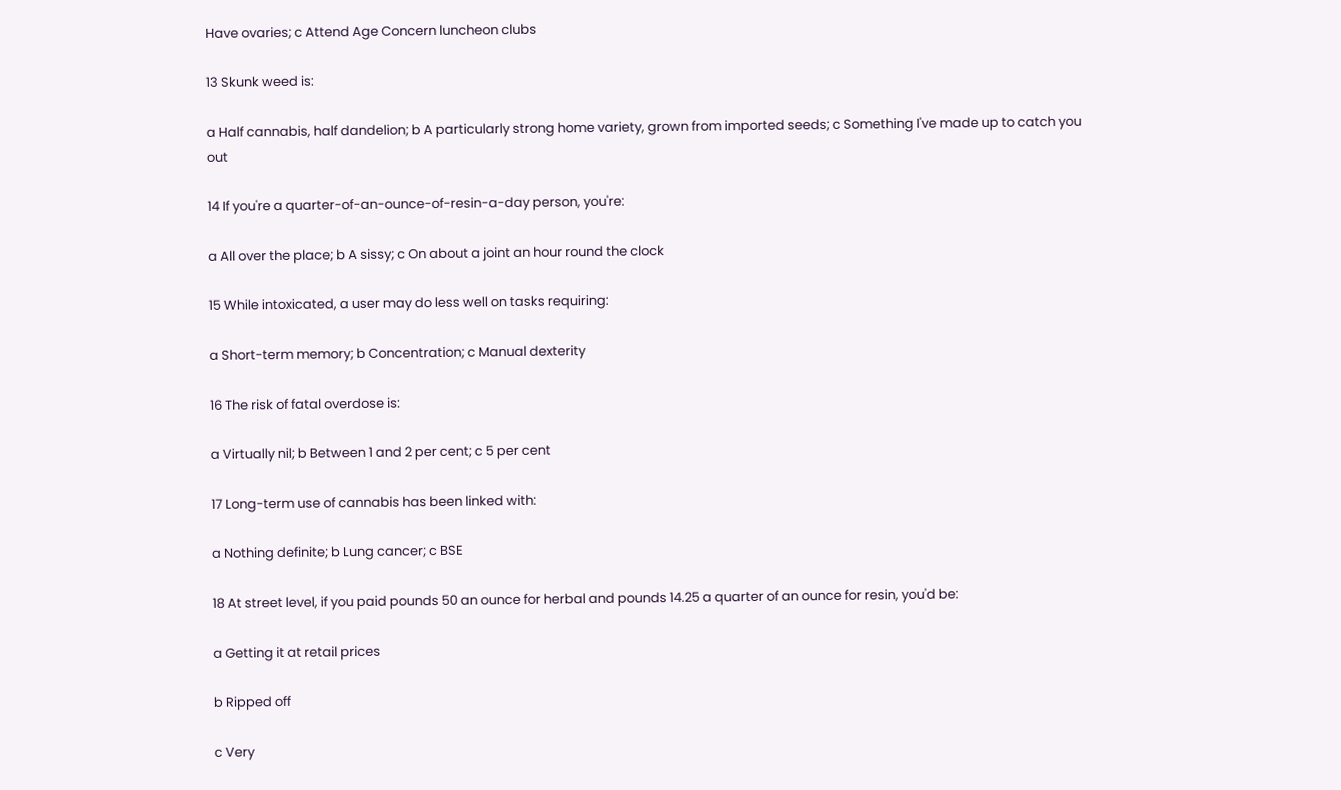Have ovaries; c Attend Age Concern luncheon clubs

13 Skunk weed is:

a Half cannabis, half dandelion; b A particularly strong home variety, grown from imported seeds; c Something I've made up to catch you out

14 If you're a quarter-of-an-ounce-of-resin-a-day person, you're:

a All over the place; b A sissy; c On about a joint an hour round the clock

15 While intoxicated, a user may do less well on tasks requiring:

a Short-term memory; b Concentration; c Manual dexterity

16 The risk of fatal overdose is:

a Virtually nil; b Between 1 and 2 per cent; c 5 per cent

17 Long-term use of cannabis has been linked with:

a Nothing definite; b Lung cancer; c BSE

18 At street level, if you paid pounds 50 an ounce for herbal and pounds 14.25 a quarter of an ounce for resin, you'd be:

a Getting it at retail prices

b Ripped off

c Very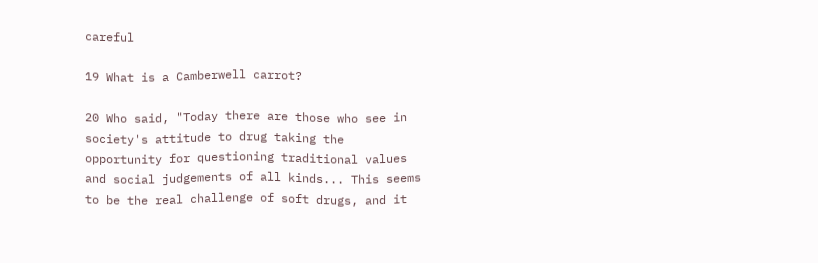careful

19 What is a Camberwell carrot?

20 Who said, "Today there are those who see in society's attitude to drug taking the opportunity for questioning traditional values and social judgements of all kinds... This seems to be the real challenge of soft drugs, and it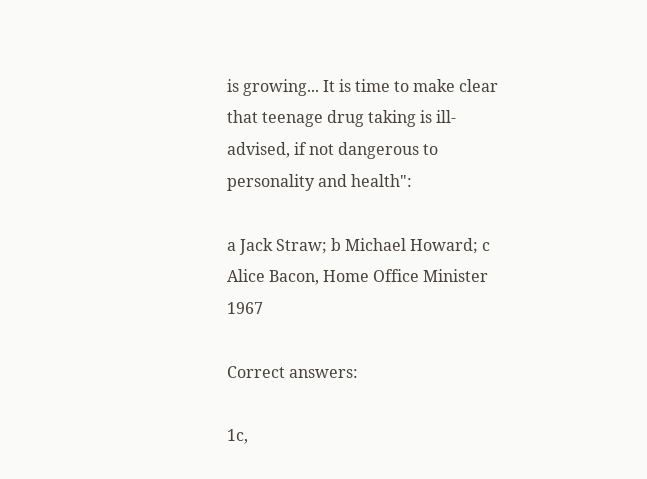is growing... It is time to make clear that teenage drug taking is ill-advised, if not dangerous to personality and health":

a Jack Straw; b Michael Howard; c Alice Bacon, Home Office Minister 1967

Correct answers:

1c,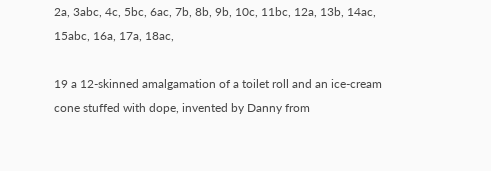2a, 3abc, 4c, 5bc, 6ac, 7b, 8b, 9b, 10c, 11bc, 12a, 13b, 14ac, 15abc, 16a, 17a, 18ac,

19 a 12-skinned amalgamation of a toilet roll and an ice-cream cone stuffed with dope, invented by Danny from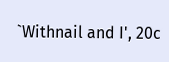`Withnail and I', 20c